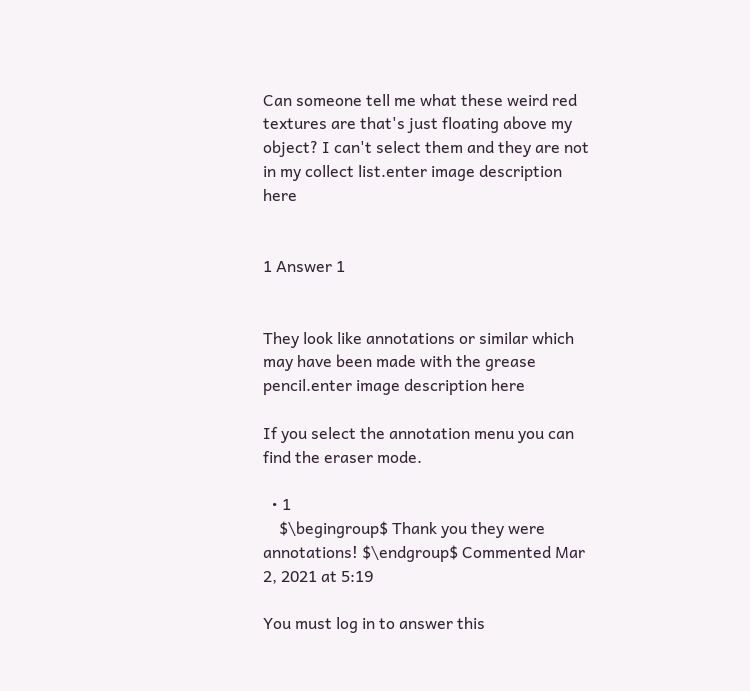Can someone tell me what these weird red textures are that's just floating above my object? I can't select them and they are not in my collect list.enter image description here


1 Answer 1


They look like annotations or similar which may have been made with the grease pencil.enter image description here

If you select the annotation menu you can find the eraser mode.

  • 1
    $\begingroup$ Thank you they were annotations! $\endgroup$ Commented Mar 2, 2021 at 5:19

You must log in to answer this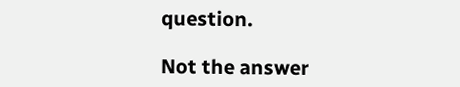question.

Not the answer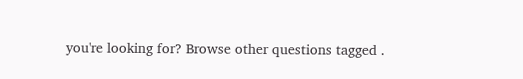you're looking for? Browse other questions tagged .